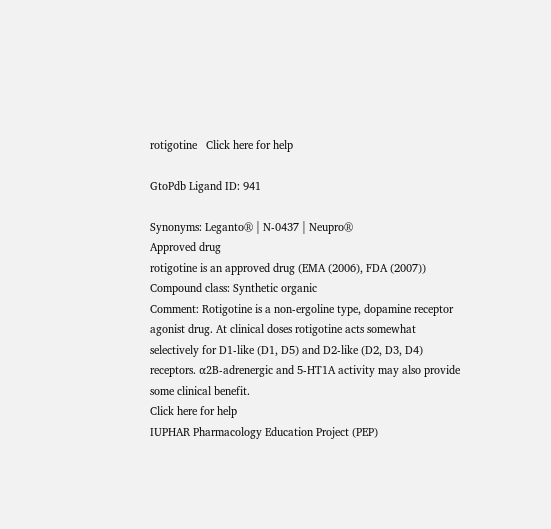rotigotine   Click here for help

GtoPdb Ligand ID: 941

Synonyms: Leganto® | N-0437 | Neupro®
Approved drug
rotigotine is an approved drug (EMA (2006), FDA (2007))
Compound class: Synthetic organic
Comment: Rotigotine is a non-ergoline type, dopamine receptor agonist drug. At clinical doses rotigotine acts somewhat selectively for D1-like (D1, D5) and D2-like (D2, D3, D4) receptors. α2B-adrenergic and 5-HT1A activity may also provide some clinical benefit.
Click here for help
IUPHAR Pharmacology Education Project (PEP)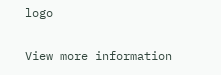logo

View more information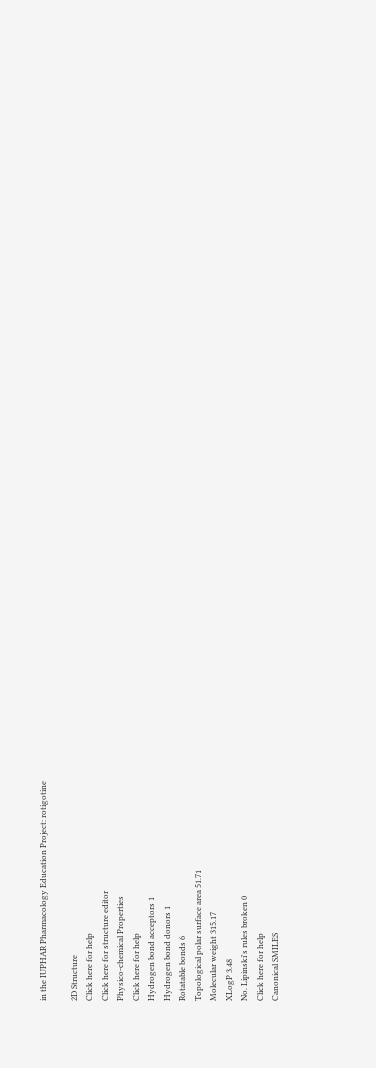in the IUPHAR Pharmacology Education Project: rotigotine

2D Structure
Click here for help
Click here for structure editor
Physico-chemical Properties
Click here for help
Hydrogen bond acceptors 1
Hydrogen bond donors 1
Rotatable bonds 6
Topological polar surface area 51.71
Molecular weight 315.17
XLogP 3.48
No. Lipinski's rules broken 0
Click here for help
Canonical SMILES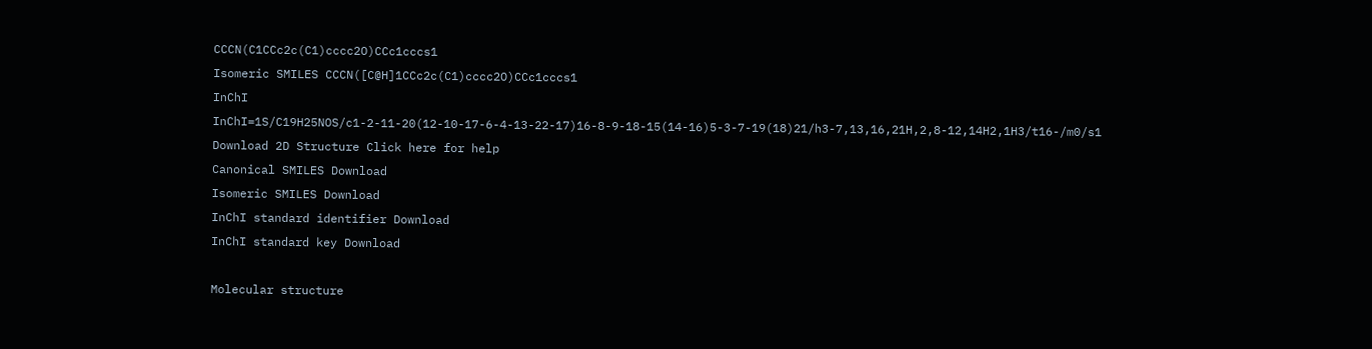CCCN(C1CCc2c(C1)cccc2O)CCc1cccs1
Isomeric SMILES CCCN([C@H]1CCc2c(C1)cccc2O)CCc1cccs1
InChI InChI=1S/C19H25NOS/c1-2-11-20(12-10-17-6-4-13-22-17)16-8-9-18-15(14-16)5-3-7-19(18)21/h3-7,13,16,21H,2,8-12,14H2,1H3/t16-/m0/s1
Download 2D Structure Click here for help
Canonical SMILES Download
Isomeric SMILES Download
InChI standard identifier Download
InChI standard key Download

Molecular structure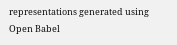representations generated using Open Babel